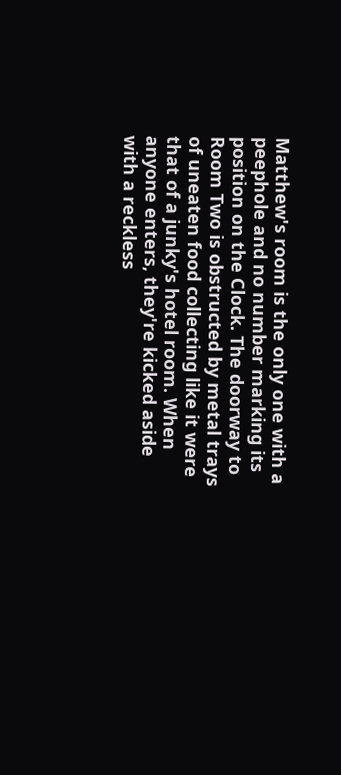Matthew's room is the only one with a peephole and no number marking its position on the Clock. The doorway to Room Two is obstructed by metal trays of uneaten food collecting like it were that of a junky's hotel room. When anyone enters, they're kicked aside with a reckless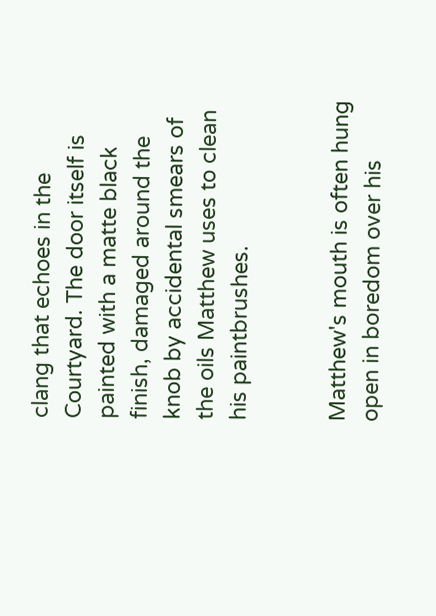clang that echoes in the Courtyard. The door itself is painted with a matte black finish, damaged around the knob by accidental smears of the oils Matthew uses to clean his paintbrushes.


Matthew's mouth is often hung open in boredom over his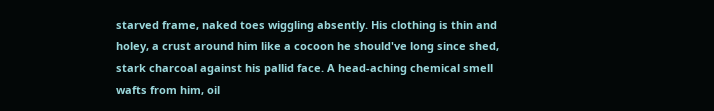starved frame, naked toes wiggling absently. His clothing is thin and holey, a crust around him like a cocoon he should've long since shed, stark charcoal against his pallid face. A head-aching chemical smell wafts from him, oil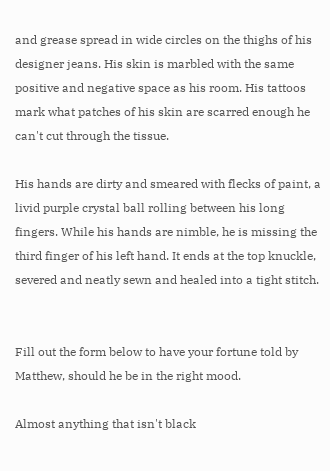and grease spread in wide circles on the thighs of his designer jeans. His skin is marbled with the same positive and negative space as his room. His tattoos mark what patches of his skin are scarred enough he can't cut through the tissue.

His hands are dirty and smeared with flecks of paint, a livid purple crystal ball rolling between his long fingers. While his hands are nimble, he is missing the third finger of his left hand. It ends at the top knuckle, severed and neatly sewn and healed into a tight stitch.


Fill out the form below to have your fortune told by Matthew, should he be in the right mood.

Almost anything that isn't black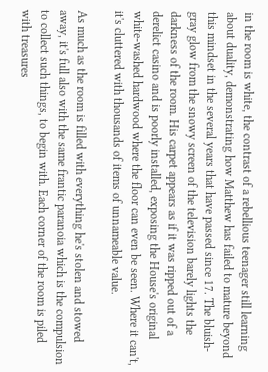in the room is white, the contrast of a rebellious teenager still learning about duality, demonstrating how Matthew has failed to mature beyond this mindset in the several years that have passed since 17. The bluish-gray glow from the snowy screen of the television barely lights the darkness of the room. His carpet appears as if it was ripped out of a derelict casino and is poorly installed, exposing the House's original white-washed hardwood where the floor can even be seen. Where it can't, it's cluttered with thousands of items of unnameable value.

As much as the room is filled with everything he's stolen and stowed away, it's full also with the same frantic paranoia which is the compulsion to collect such things, to begin with. Each corner of the room is piled with treasures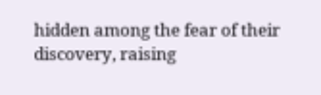hidden among the fear of their discovery, raising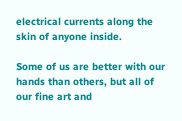electrical currents along the skin of anyone inside.

Some of us are better with our hands than others, but all of our fine art and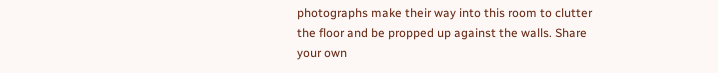photographs make their way into this room to clutter the floor and be propped up against the walls. Share your own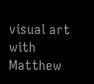visual art with Matthew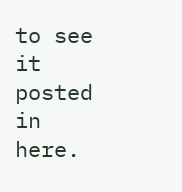to see it posted in here.